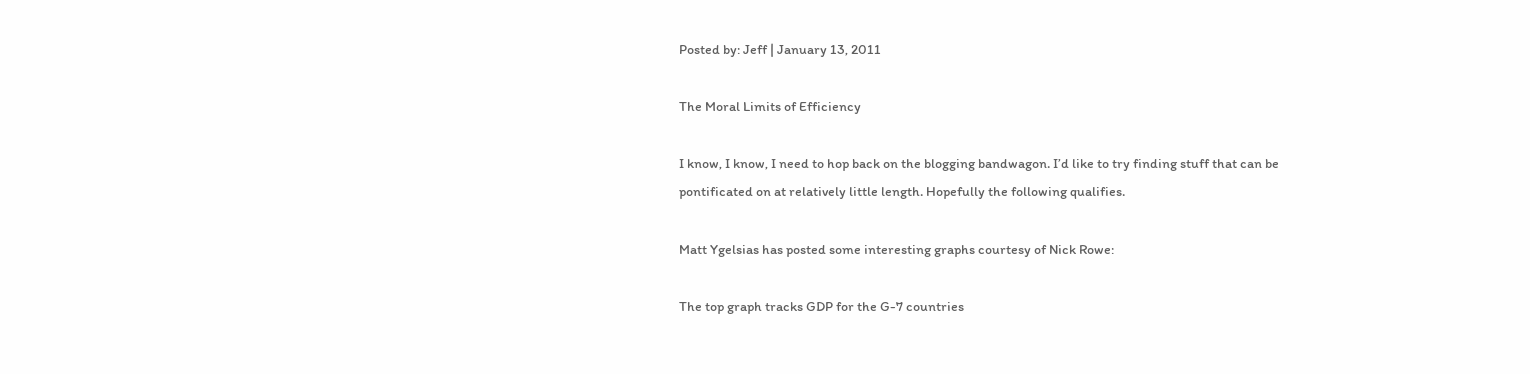Posted by: Jeff | January 13, 2011

The Moral Limits of Efficiency

I know, I know, I need to hop back on the blogging bandwagon. I’d like to try finding stuff that can be pontificated on at relatively little length. Hopefully the following qualifies.

Matt Ygelsias has posted some interesting graphs courtesy of Nick Rowe:

The top graph tracks GDP for the G-7 countries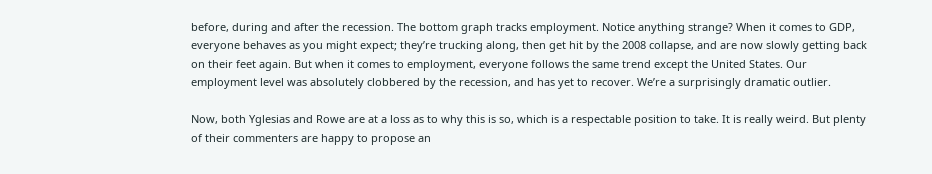before, during and after the recession. The bottom graph tracks employment. Notice anything strange? When it comes to GDP, everyone behaves as you might expect; they’re trucking along, then get hit by the 2008 collapse, and are now slowly getting back on their feet again. But when it comes to employment, everyone follows the same trend except the United States. Our employment level was absolutely clobbered by the recession, and has yet to recover. We’re a surprisingly dramatic outlier.

Now, both Yglesias and Rowe are at a loss as to why this is so, which is a respectable position to take. It is really weird. But plenty of their commenters are happy to propose an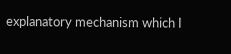explanatory mechanism which I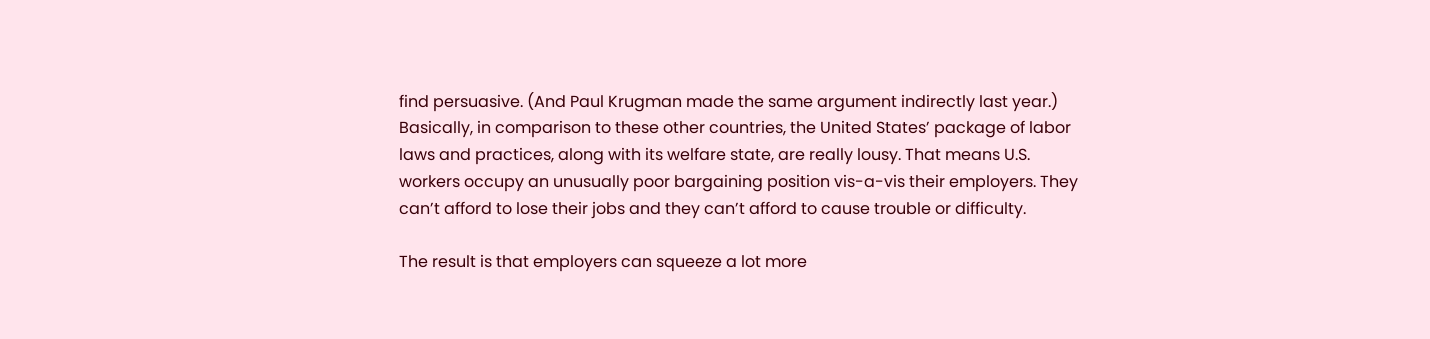find persuasive. (And Paul Krugman made the same argument indirectly last year.) Basically, in comparison to these other countries, the United States’ package of labor laws and practices, along with its welfare state, are really lousy. That means U.S. workers occupy an unusually poor bargaining position vis-a-vis their employers. They can’t afford to lose their jobs and they can’t afford to cause trouble or difficulty.

The result is that employers can squeeze a lot more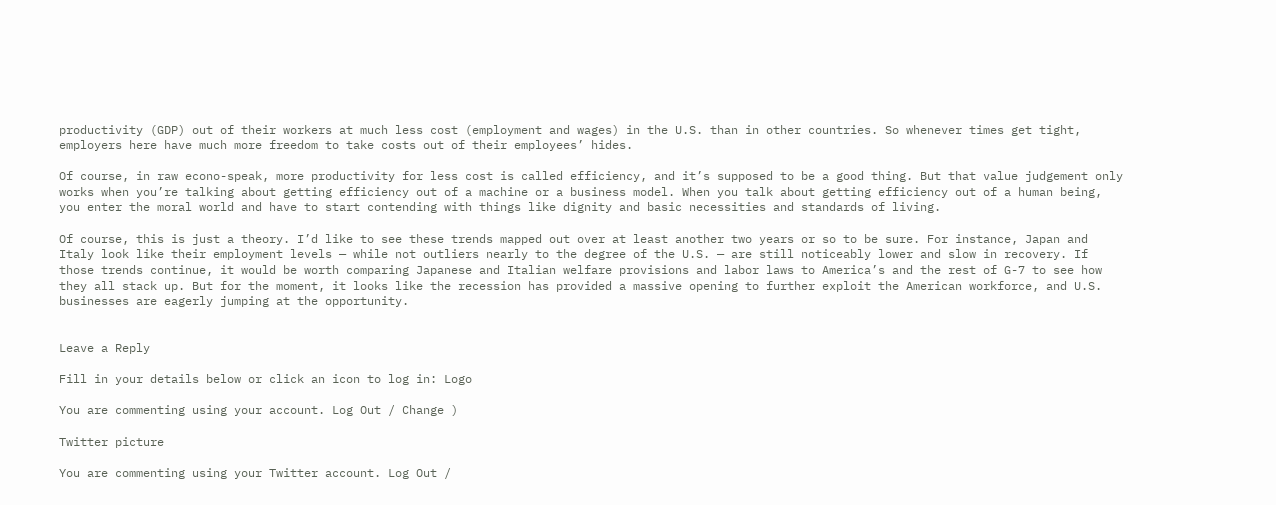productivity (GDP) out of their workers at much less cost (employment and wages) in the U.S. than in other countries. So whenever times get tight, employers here have much more freedom to take costs out of their employees’ hides.

Of course, in raw econo-speak, more productivity for less cost is called efficiency, and it’s supposed to be a good thing. But that value judgement only works when you’re talking about getting efficiency out of a machine or a business model. When you talk about getting efficiency out of a human being, you enter the moral world and have to start contending with things like dignity and basic necessities and standards of living.

Of course, this is just a theory. I’d like to see these trends mapped out over at least another two years or so to be sure. For instance, Japan and Italy look like their employment levels — while not outliers nearly to the degree of the U.S. — are still noticeably lower and slow in recovery. If those trends continue, it would be worth comparing Japanese and Italian welfare provisions and labor laws to America’s and the rest of G-7 to see how they all stack up. But for the moment, it looks like the recession has provided a massive opening to further exploit the American workforce, and U.S. businesses are eagerly jumping at the opportunity.


Leave a Reply

Fill in your details below or click an icon to log in: Logo

You are commenting using your account. Log Out / Change )

Twitter picture

You are commenting using your Twitter account. Log Out /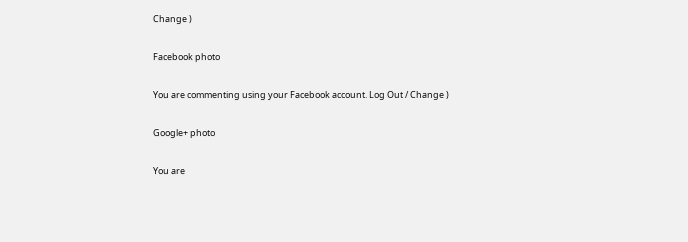Change )

Facebook photo

You are commenting using your Facebook account. Log Out / Change )

Google+ photo

You are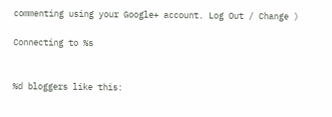commenting using your Google+ account. Log Out / Change )

Connecting to %s


%d bloggers like this: